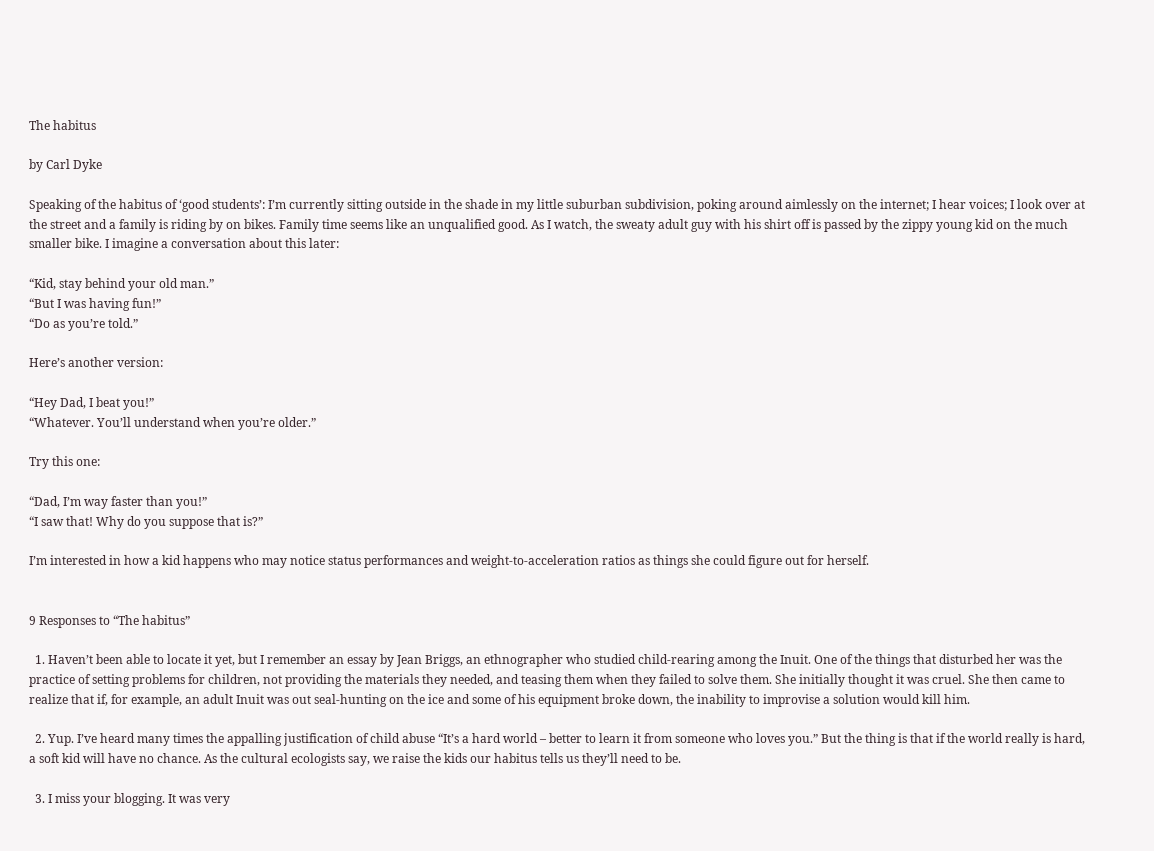The habitus

by Carl Dyke

Speaking of the habitus of ‘good students’: I’m currently sitting outside in the shade in my little suburban subdivision, poking around aimlessly on the internet; I hear voices; I look over at the street and a family is riding by on bikes. Family time seems like an unqualified good. As I watch, the sweaty adult guy with his shirt off is passed by the zippy young kid on the much smaller bike. I imagine a conversation about this later:

“Kid, stay behind your old man.”
“But I was having fun!”
“Do as you’re told.”

Here’s another version:

“Hey Dad, I beat you!”
“Whatever. You’ll understand when you’re older.”

Try this one:

“Dad, I’m way faster than you!”
“I saw that! Why do you suppose that is?”

I’m interested in how a kid happens who may notice status performances and weight-to-acceleration ratios as things she could figure out for herself.


9 Responses to “The habitus”

  1. Haven’t been able to locate it yet, but I remember an essay by Jean Briggs, an ethnographer who studied child-rearing among the Inuit. One of the things that disturbed her was the practice of setting problems for children, not providing the materials they needed, and teasing them when they failed to solve them. She initially thought it was cruel. She then came to realize that if, for example, an adult Inuit was out seal-hunting on the ice and some of his equipment broke down, the inability to improvise a solution would kill him.

  2. Yup. I’ve heard many times the appalling justification of child abuse “It’s a hard world – better to learn it from someone who loves you.” But the thing is that if the world really is hard, a soft kid will have no chance. As the cultural ecologists say, we raise the kids our habitus tells us they’ll need to be.

  3. I miss your blogging. It was very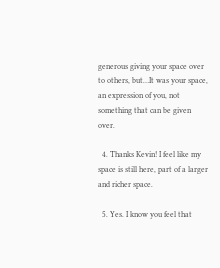generous giving your space over to others, but…It was your space, an expression of you, not something that can be given over.

  4. Thanks Kevin! I feel like my space is still here, part of a larger and richer space.

  5. Yes. I know you feel that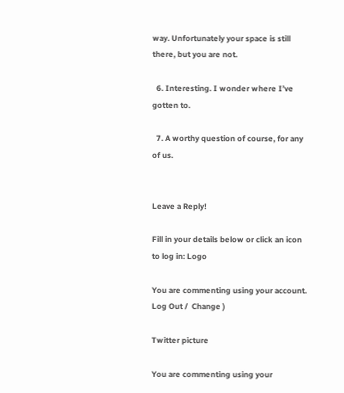way. Unfortunately your space is still there, but you are not.

  6. Interesting. I wonder where I’ve gotten to.

  7. A worthy question of course, for any of us.


Leave a Reply!

Fill in your details below or click an icon to log in: Logo

You are commenting using your account. Log Out /  Change )

Twitter picture

You are commenting using your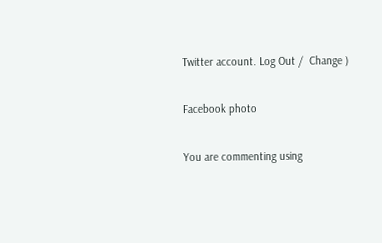Twitter account. Log Out /  Change )

Facebook photo

You are commenting using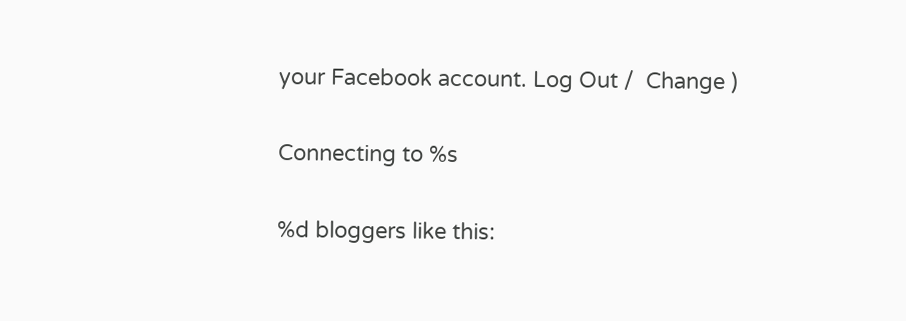your Facebook account. Log Out /  Change )

Connecting to %s

%d bloggers like this: